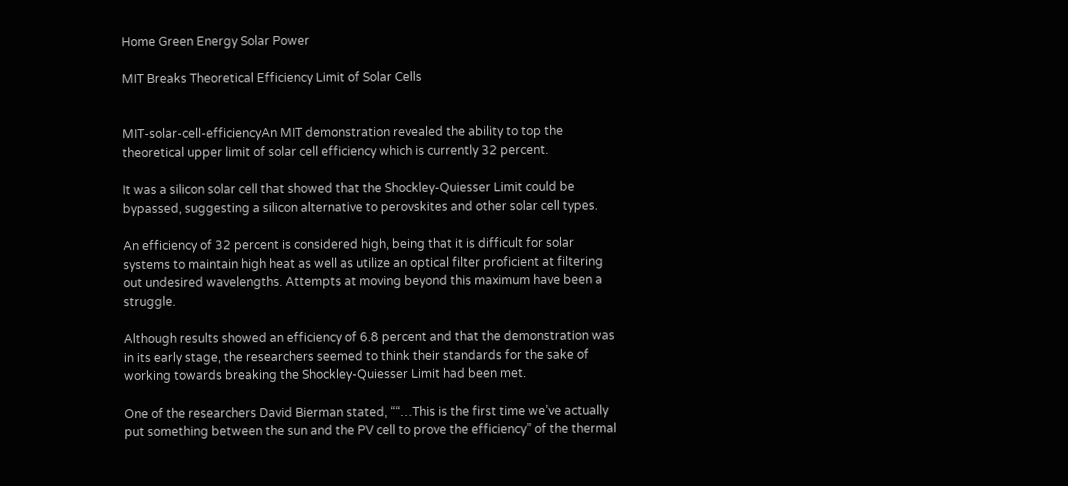Home Green Energy Solar Power

MIT Breaks Theoretical Efficiency Limit of Solar Cells


MIT-solar-cell-efficiencyAn MIT demonstration revealed the ability to top the theoretical upper limit of solar cell efficiency which is currently 32 percent.

It was a silicon solar cell that showed that the Shockley-Quiesser Limit could be bypassed, suggesting a silicon alternative to perovskites and other solar cell types.

An efficiency of 32 percent is considered high, being that it is difficult for solar systems to maintain high heat as well as utilize an optical filter proficient at filtering out undesired wavelengths. Attempts at moving beyond this maximum have been a struggle.

Although results showed an efficiency of 6.8 percent and that the demonstration was in its early stage, the researchers seemed to think their standards for the sake of working towards breaking the Shockley-Quiesser Limit had been met.

One of the researchers David Bierman stated, ““…This is the first time we’ve actually put something between the sun and the PV cell to prove the efficiency” of the thermal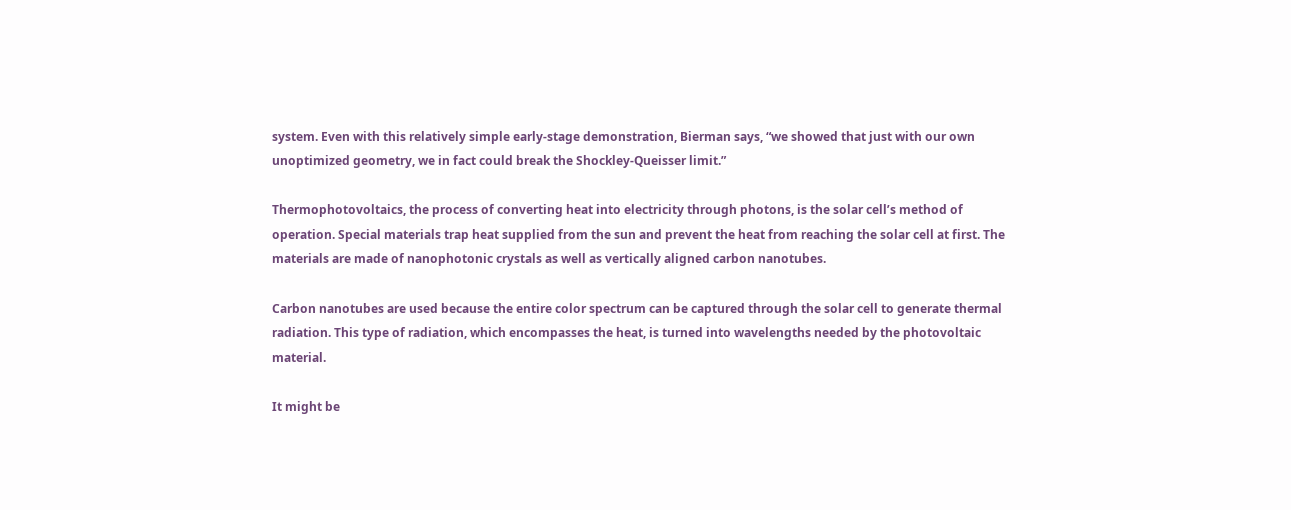system. Even with this relatively simple early-stage demonstration, Bierman says, “we showed that just with our own unoptimized geometry, we in fact could break the Shockley-Queisser limit.”

Thermophotovoltaics, the process of converting heat into electricity through photons, is the solar cell’s method of operation. Special materials trap heat supplied from the sun and prevent the heat from reaching the solar cell at first. The materials are made of nanophotonic crystals as well as vertically aligned carbon nanotubes.

Carbon nanotubes are used because the entire color spectrum can be captured through the solar cell to generate thermal radiation. This type of radiation, which encompasses the heat, is turned into wavelengths needed by the photovoltaic material.

It might be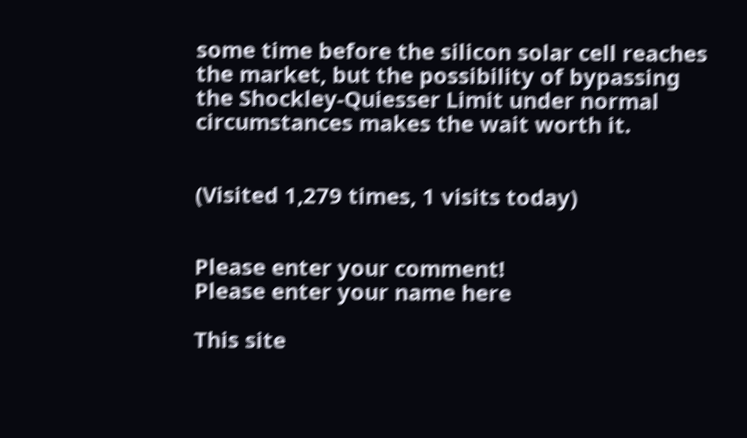some time before the silicon solar cell reaches the market, but the possibility of bypassing the Shockley-Quiesser Limit under normal circumstances makes the wait worth it.


(Visited 1,279 times, 1 visits today)


Please enter your comment!
Please enter your name here

This site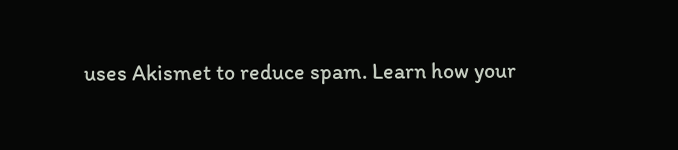uses Akismet to reduce spam. Learn how your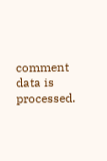comment data is processed.